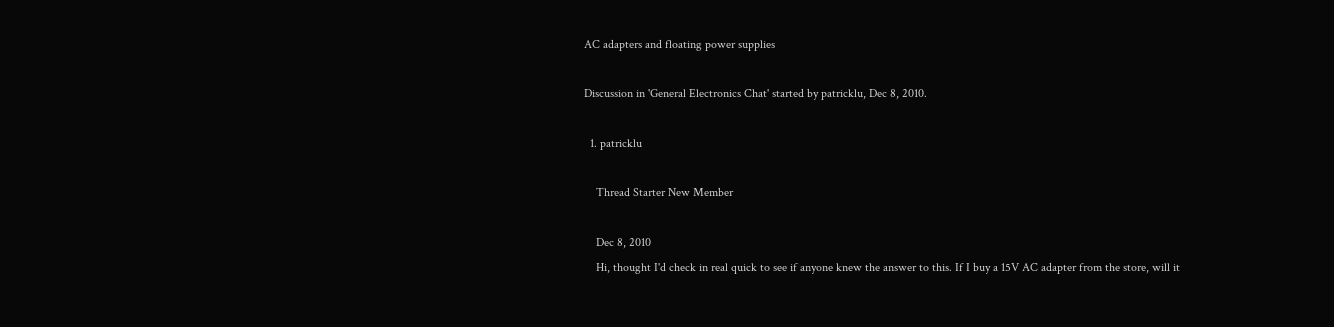AC adapters and floating power supplies

Discussion in 'General Electronics Chat' started by patricklu, Dec 8, 2010.

  1. patricklu

    Thread Starter New Member

    Dec 8, 2010
    Hi, thought I'd check in real quick to see if anyone knew the answer to this. If I buy a 15V AC adapter from the store, will it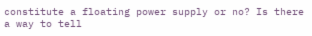constitute a floating power supply or no? Is there a way to tell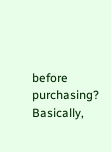before purchasing? Basically,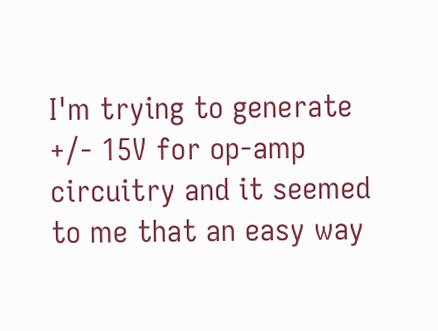I'm trying to generate +/- 15V for op-amp circuitry and it seemed to me that an easy way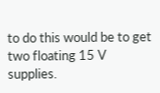to do this would be to get two floating 15 V supplies.